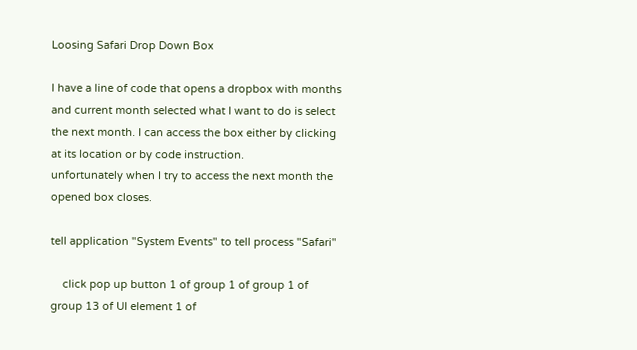Loosing Safari Drop Down Box

I have a line of code that opens a dropbox with months and current month selected what I want to do is select the next month. I can access the box either by clicking at its location or by code instruction.
unfortunately when I try to access the next month the opened box closes.

tell application "System Events" to tell process "Safari"

    click pop up button 1 of group 1 of group 1 of group 13 of UI element 1 of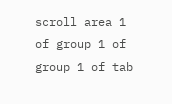scroll area 1 of group 1 of group 1 of tab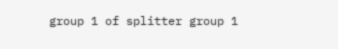group 1 of splitter group 1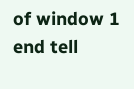of window 1
end tell